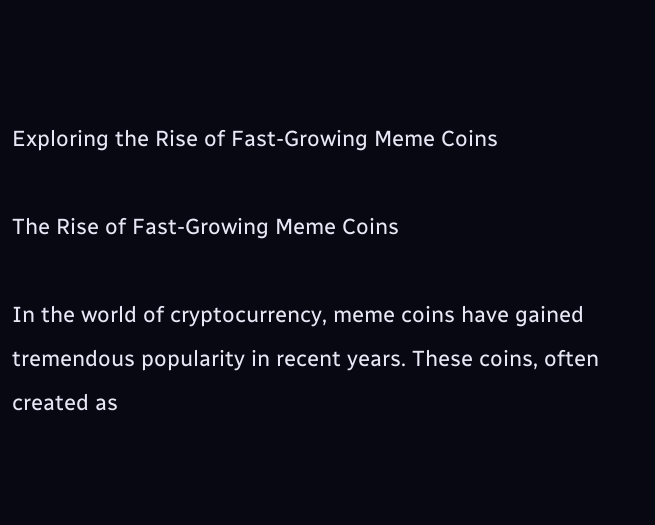Exploring the Rise of Fast-Growing Meme Coins

The Rise of Fast-Growing Meme Coins

In the world of cryptocurrency, meme coins have gained tremendous popularity in recent years. These coins, often created as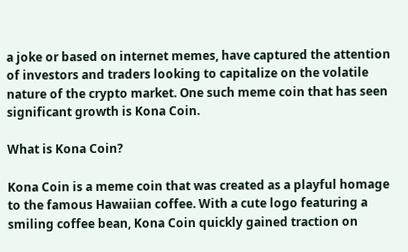a joke or based on internet memes, have captured the attention of investors and traders looking to capitalize on the volatile nature of the crypto market. One such meme coin that has seen significant growth is Kona Coin.

What is Kona Coin?

Kona Coin is a meme coin that was created as a playful homage to the famous Hawaiian coffee. With a cute logo featuring a smiling coffee bean, Kona Coin quickly gained traction on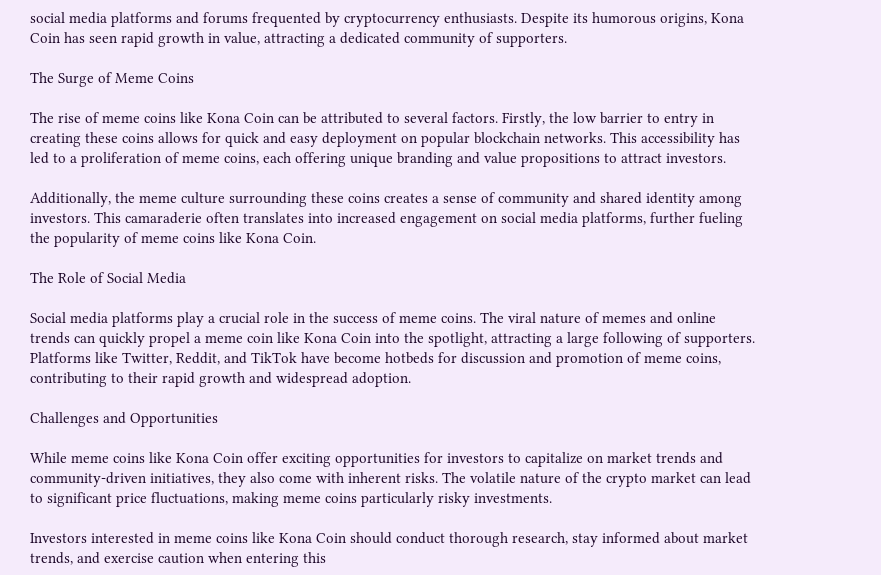social media platforms and forums frequented by cryptocurrency enthusiasts. Despite its humorous origins, Kona Coin has seen rapid growth in value, attracting a dedicated community of supporters.

The Surge of Meme Coins

The rise of meme coins like Kona Coin can be attributed to several factors. Firstly, the low barrier to entry in creating these coins allows for quick and easy deployment on popular blockchain networks. This accessibility has led to a proliferation of meme coins, each offering unique branding and value propositions to attract investors.

Additionally, the meme culture surrounding these coins creates a sense of community and shared identity among investors. This camaraderie often translates into increased engagement on social media platforms, further fueling the popularity of meme coins like Kona Coin.

The Role of Social Media

Social media platforms play a crucial role in the success of meme coins. The viral nature of memes and online trends can quickly propel a meme coin like Kona Coin into the spotlight, attracting a large following of supporters. Platforms like Twitter, Reddit, and TikTok have become hotbeds for discussion and promotion of meme coins, contributing to their rapid growth and widespread adoption.

Challenges and Opportunities

While meme coins like Kona Coin offer exciting opportunities for investors to capitalize on market trends and community-driven initiatives, they also come with inherent risks. The volatile nature of the crypto market can lead to significant price fluctuations, making meme coins particularly risky investments.

Investors interested in meme coins like Kona Coin should conduct thorough research, stay informed about market trends, and exercise caution when entering this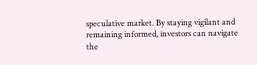speculative market. By staying vigilant and remaining informed, investors can navigate the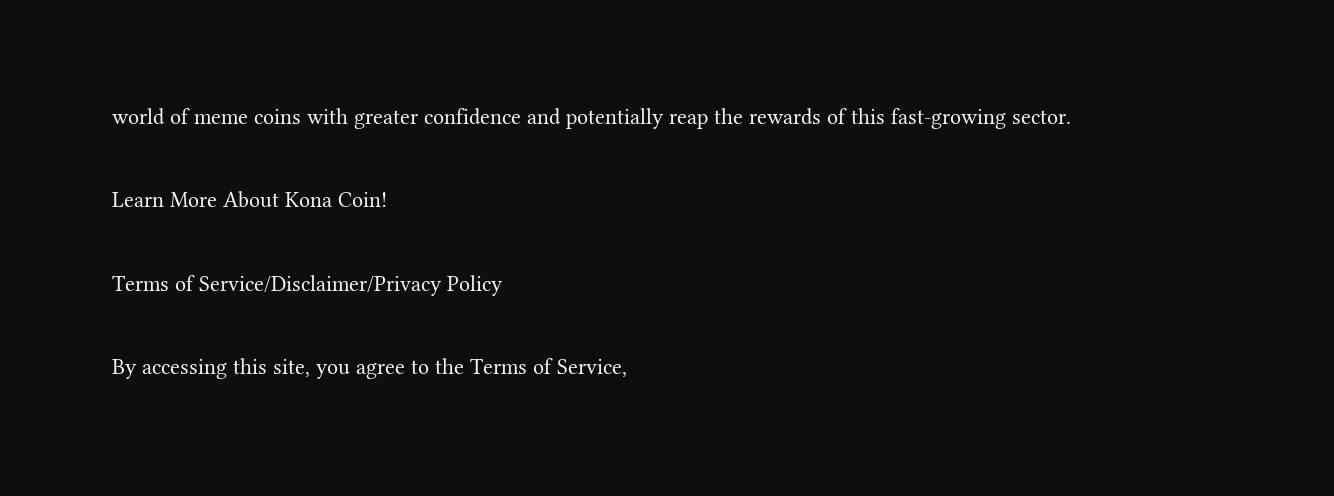world of meme coins with greater confidence and potentially reap the rewards of this fast-growing sector.

Learn More About Kona Coin!

Terms of Service/Disclaimer/Privacy Policy

By accessing this site, you agree to the Terms of Service,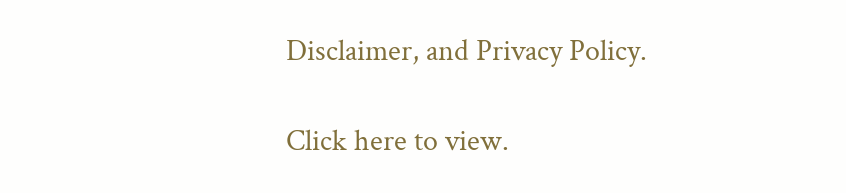Disclaimer, and Privacy Policy.

Click here to view.